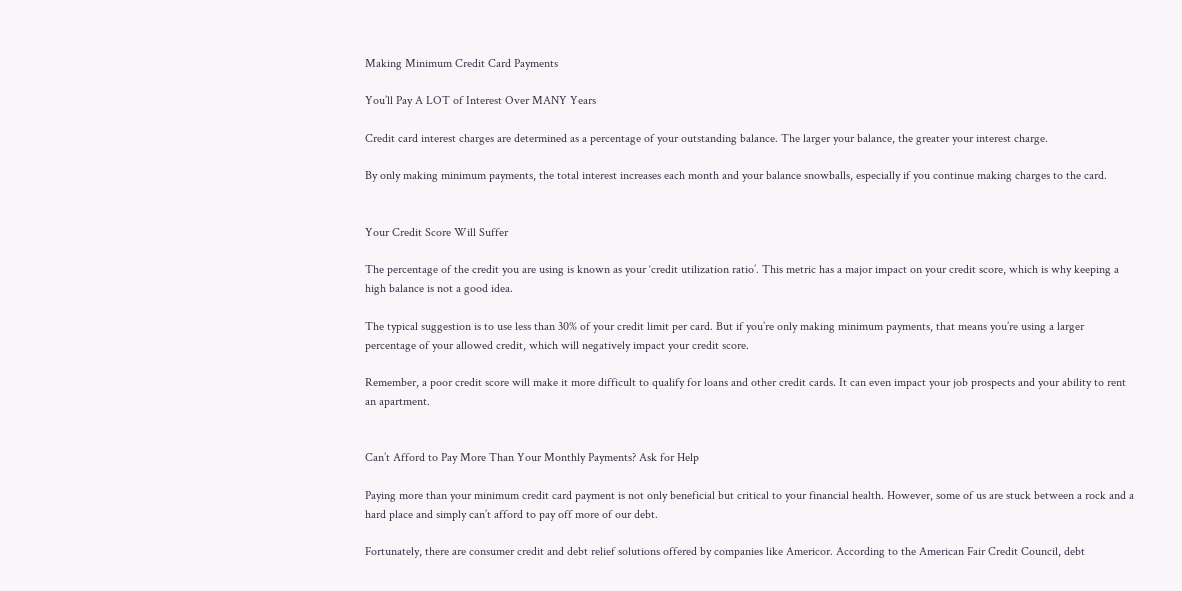Making Minimum Credit Card Payments

You’ll Pay A LOT of Interest Over MANY Years

Credit card interest charges are determined as a percentage of your outstanding balance. The larger your balance, the greater your interest charge.

By only making minimum payments, the total interest increases each month and your balance snowballs, especially if you continue making charges to the card.


Your Credit Score Will Suffer

The percentage of the credit you are using is known as your ‘credit utilization ratio’. This metric has a major impact on your credit score, which is why keeping a high balance is not a good idea.

The typical suggestion is to use less than 30% of your credit limit per card. But if you’re only making minimum payments, that means you’re using a larger percentage of your allowed credit, which will negatively impact your credit score.

Remember, a poor credit score will make it more difficult to qualify for loans and other credit cards. It can even impact your job prospects and your ability to rent an apartment.


Can’t Afford to Pay More Than Your Monthly Payments? Ask for Help

Paying more than your minimum credit card payment is not only beneficial but critical to your financial health. However, some of us are stuck between a rock and a hard place and simply can’t afford to pay off more of our debt.

Fortunately, there are consumer credit and debt relief solutions offered by companies like Americor. According to the American Fair Credit Council, debt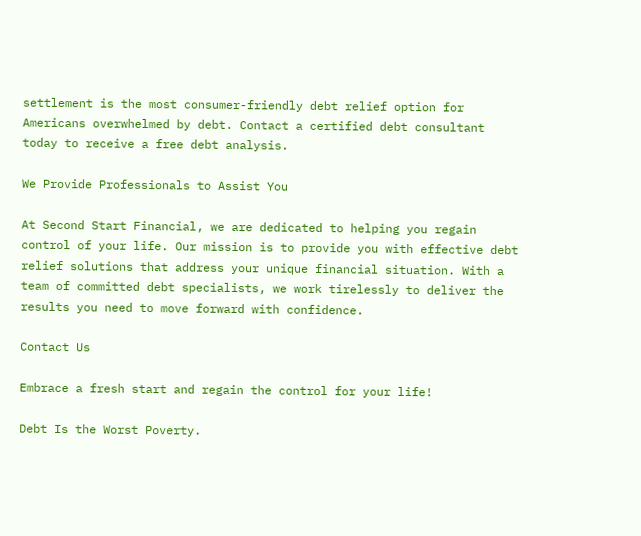settlement is the most consumer-friendly debt relief option for Americans overwhelmed by debt. Contact a certified debt consultant today to receive a free debt analysis.

We Provide Professionals to Assist You

At Second Start Financial, we are dedicated to helping you regain control of your life. Our mission is to provide you with effective debt relief solutions that address your unique financial situation. With a team of committed debt specialists, we work tirelessly to deliver the results you need to move forward with confidence.

Contact Us

Embrace a fresh start and regain the control for your life!

Debt Is the Worst Poverty.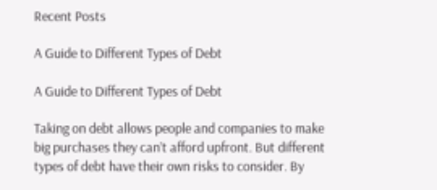Recent Posts

A Guide to Different Types of Debt

A Guide to Different Types of Debt

Taking on debt allows people and companies to make big purchases they can’t afford upfront. But different types of debt have their own risks to consider. By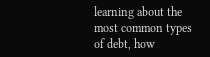learning about the most common types of debt, how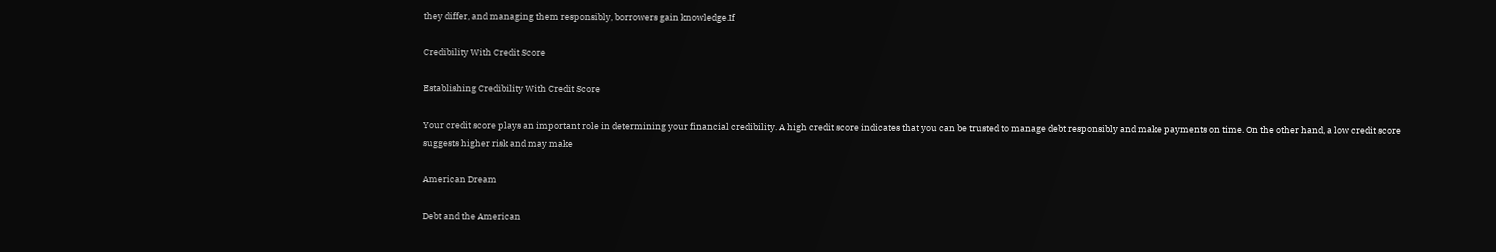they differ, and managing them responsibly, borrowers gain knowledge.If

Credibility With Credit Score

Establishing Credibility With Credit Score

Your credit score plays an important role in determining your financial credibility. A high credit score indicates that you can be trusted to manage debt responsibly and make payments on time. On the other hand, a low credit score suggests higher risk and may make

American Dream

Debt and the American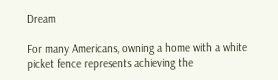Dream

For many Americans, owning a home with a white picket fence represents achieving the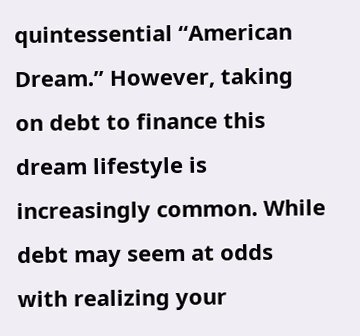quintessential “American Dream.” However, taking on debt to finance this dream lifestyle is increasingly common. While debt may seem at odds with realizing your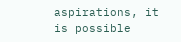aspirations, it is possible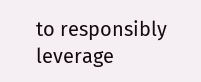to responsibly leverage